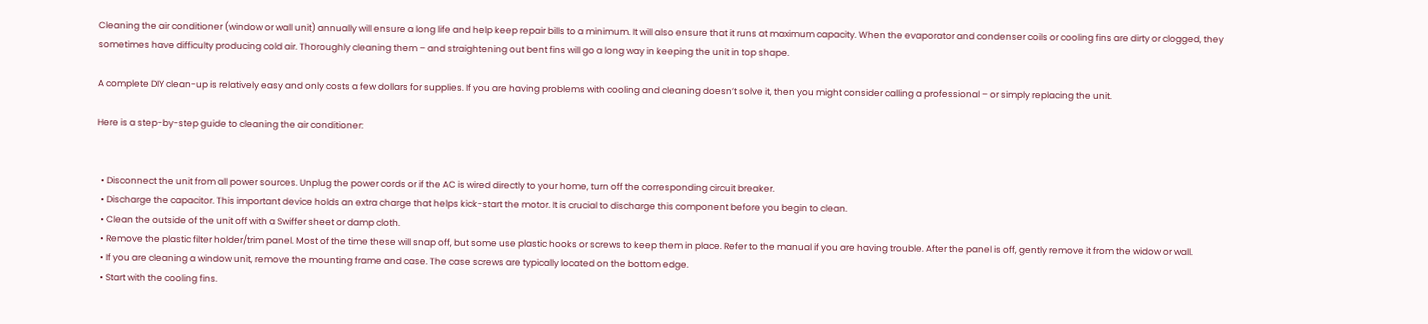Cleaning the air conditioner (window or wall unit) annually will ensure a long life and help keep repair bills to a minimum. It will also ensure that it runs at maximum capacity. When the evaporator and condenser coils or cooling fins are dirty or clogged, they sometimes have difficulty producing cold air. Thoroughly cleaning them – and straightening out bent fins will go a long way in keeping the unit in top shape.

A complete DIY clean-up is relatively easy and only costs a few dollars for supplies. If you are having problems with cooling and cleaning doesn’t solve it, then you might consider calling a professional – or simply replacing the unit.

Here is a step-by-step guide to cleaning the air conditioner:


  • Disconnect the unit from all power sources. Unplug the power cords or if the AC is wired directly to your home, turn off the corresponding circuit breaker.
  • Discharge the capacitor. This important device holds an extra charge that helps kick-start the motor. It is crucial to discharge this component before you begin to clean.
  • Clean the outside of the unit off with a Swiffer sheet or damp cloth.
  • Remove the plastic filter holder/trim panel. Most of the time these will snap off, but some use plastic hooks or screws to keep them in place. Refer to the manual if you are having trouble. After the panel is off, gently remove it from the widow or wall.
  • If you are cleaning a window unit, remove the mounting frame and case. The case screws are typically located on the bottom edge.
  • Start with the cooling fins.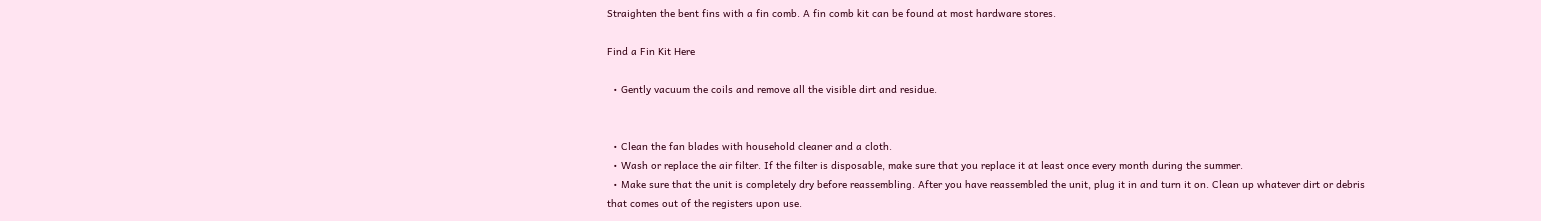Straighten the bent fins with a fin comb. A fin comb kit can be found at most hardware stores.

Find a Fin Kit Here

  • Gently vacuum the coils and remove all the visible dirt and residue.


  • Clean the fan blades with household cleaner and a cloth.
  • Wash or replace the air filter. If the filter is disposable, make sure that you replace it at least once every month during the summer.
  • Make sure that the unit is completely dry before reassembling. After you have reassembled the unit, plug it in and turn it on. Clean up whatever dirt or debris that comes out of the registers upon use.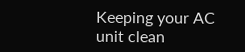Keeping your AC unit clean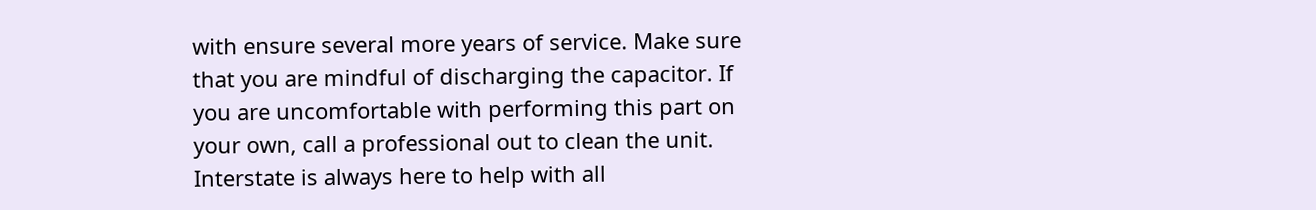with ensure several more years of service. Make sure that you are mindful of discharging the capacitor. If you are uncomfortable with performing this part on your own, call a professional out to clean the unit. Interstate is always here to help with all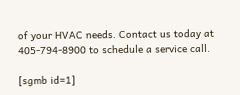of your HVAC needs. Contact us today at 405-794-8900 to schedule a service call.

[sgmb id=1]